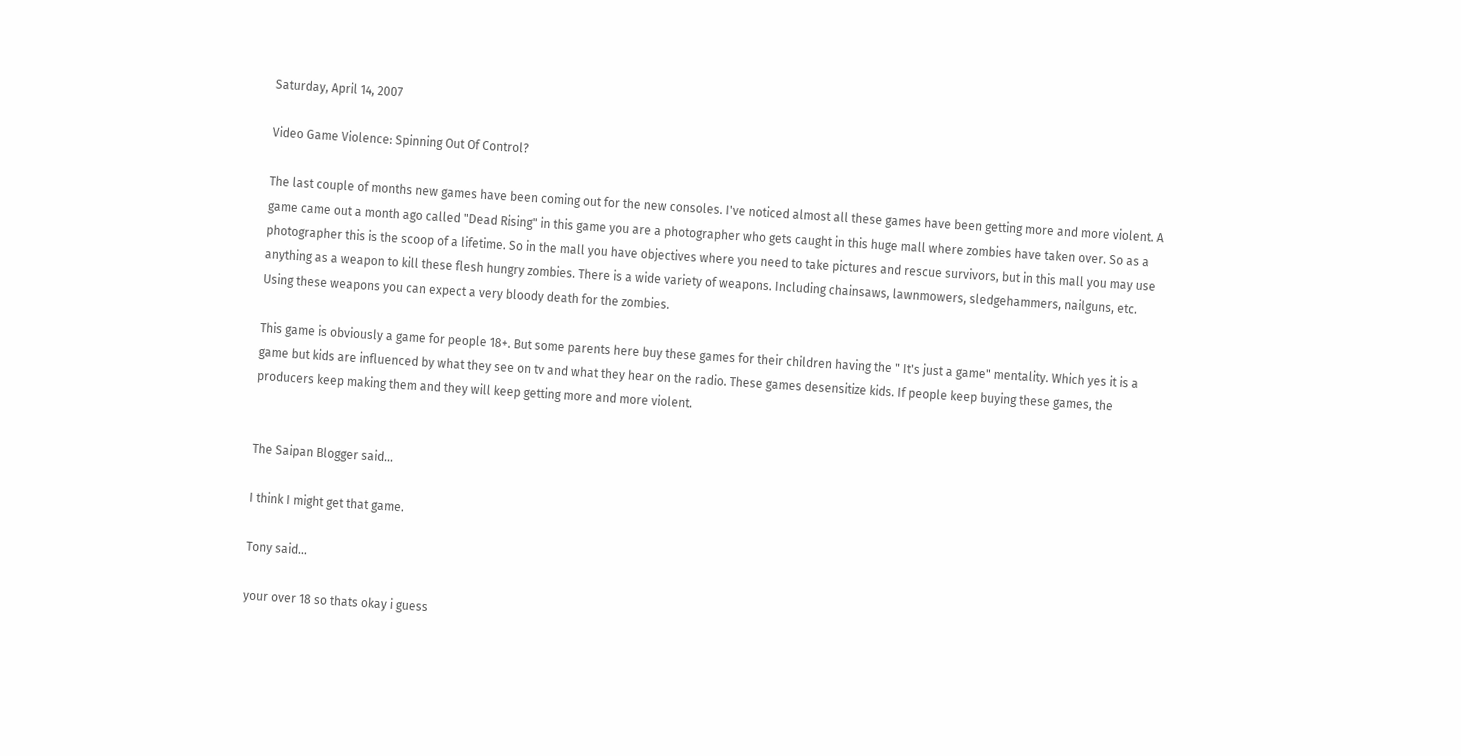Saturday, April 14, 2007

Video Game Violence: Spinning Out Of Control?

The last couple of months new games have been coming out for the new consoles. I've noticed almost all these games have been getting more and more violent. A game came out a month ago called "Dead Rising" in this game you are a photographer who gets caught in this huge mall where zombies have taken over. So as a photographer this is the scoop of a lifetime. So in the mall you have objectives where you need to take pictures and rescue survivors, but in this mall you may use anything as a weapon to kill these flesh hungry zombies. There is a wide variety of weapons. Including chainsaws, lawnmowers, sledgehammers, nailguns, etc. Using these weapons you can expect a very bloody death for the zombies.

This game is obviously a game for people 18+. But some parents here buy these games for their children having the " It's just a game" mentality. Which yes it is a game but kids are influenced by what they see on tv and what they hear on the radio. These games desensitize kids. If people keep buying these games, the producers keep making them and they will keep getting more and more violent.


The Saipan Blogger said...

I think I might get that game.

Tony said...

your over 18 so thats okay i guess